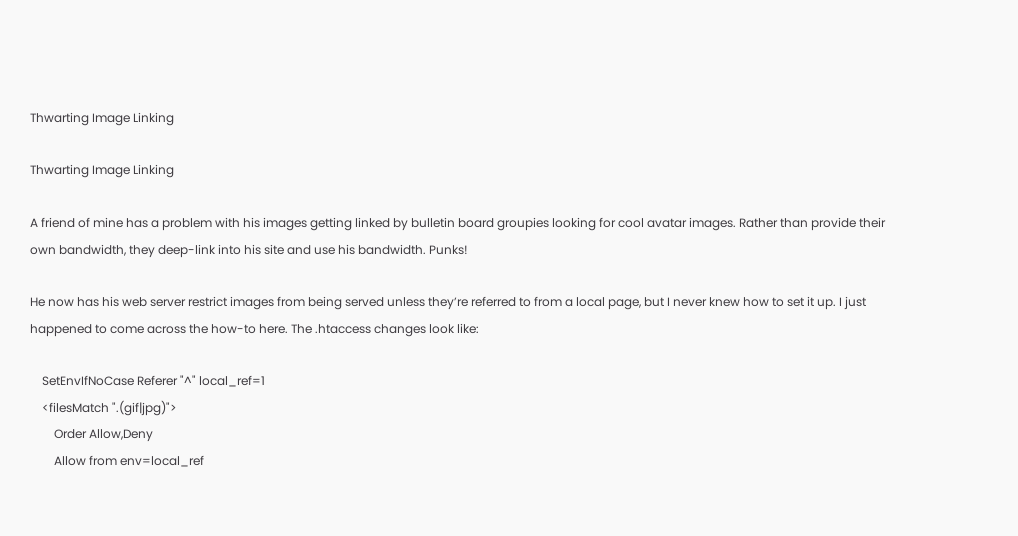Thwarting Image Linking

Thwarting Image Linking

A friend of mine has a problem with his images getting linked by bulletin board groupies looking for cool avatar images. Rather than provide their own bandwidth, they deep-link into his site and use his bandwidth. Punks!

He now has his web server restrict images from being served unless they’re referred to from a local page, but I never knew how to set it up. I just happened to come across the how-to here. The .htaccess changes look like:

    SetEnvIfNoCase Referer "^" local_ref=1
    <filesMatch ".(gif|jpg)">
        Order Allow,Deny
        Allow from env=local_ref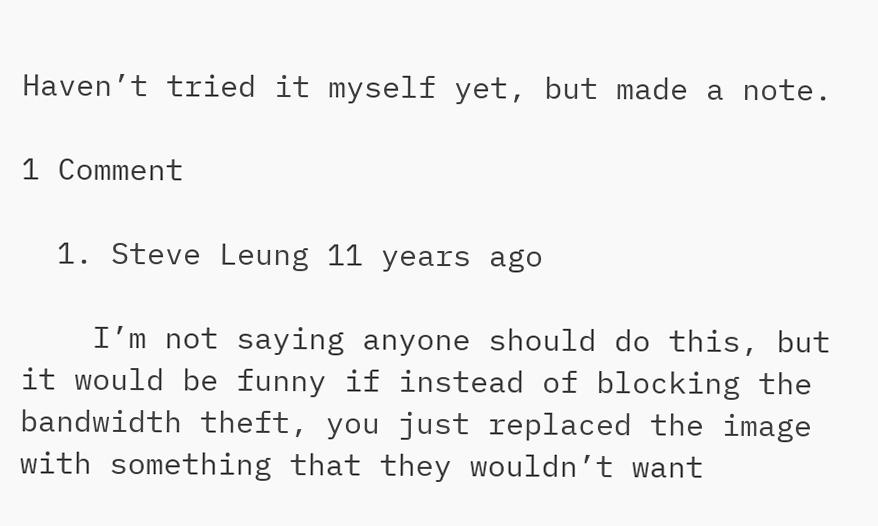Haven’t tried it myself yet, but made a note.

1 Comment

  1. Steve Leung 11 years ago

    I’m not saying anyone should do this, but it would be funny if instead of blocking the bandwidth theft, you just replaced the image with something that they wouldn’t want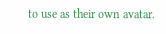to use as their own avatar.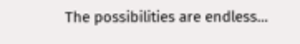The possibilities are endless…